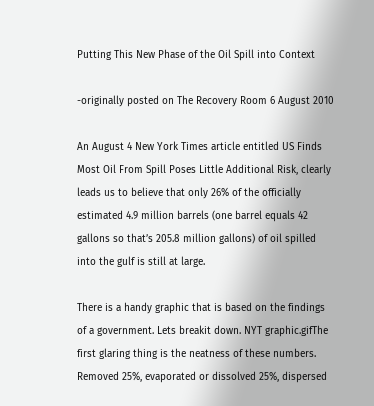Putting This New Phase of the Oil Spill into Context

-originally posted on The Recovery Room 6 August 2010

An August 4 New York Times article entitled US Finds Most Oil From Spill Poses Little Additional Risk, clearly leads us to believe that only 26% of the officially estimated 4.9 million barrels (one barrel equals 42 gallons so that’s 205.8 million gallons) of oil spilled into the gulf is still at large.

There is a handy graphic that is based on the findings of a government. Lets breakit down. NYT graphic.gifThe first glaring thing is the neatness of these numbers. Removed 25%, evaporated or dissolved 25%, dispersed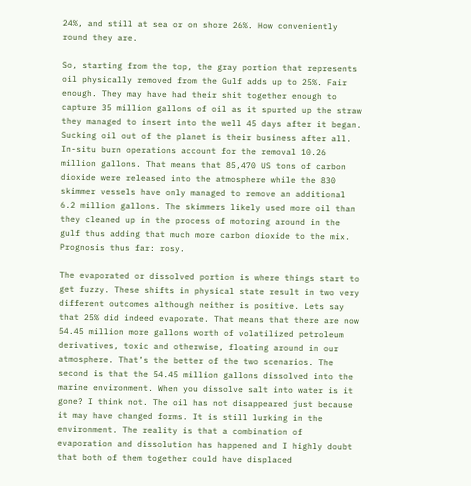24%, and still at sea or on shore 26%. How conveniently round they are.

So, starting from the top, the gray portion that represents oil physically removed from the Gulf adds up to 25%. Fair enough. They may have had their shit together enough to capture 35 million gallons of oil as it spurted up the straw they managed to insert into the well 45 days after it began. Sucking oil out of the planet is their business after all. In-situ burn operations account for the removal 10.26 million gallons. That means that 85,470 US tons of carbon dioxide were released into the atmosphere while the 830 skimmer vessels have only managed to remove an additional 6.2 million gallons. The skimmers likely used more oil than they cleaned up in the process of motoring around in the gulf thus adding that much more carbon dioxide to the mix. Prognosis thus far: rosy.

The evaporated or dissolved portion is where things start to get fuzzy. These shifts in physical state result in two very different outcomes although neither is positive. Lets say that 25% did indeed evaporate. That means that there are now 54.45 million more gallons worth of volatilized petroleum derivatives, toxic and otherwise, floating around in our atmosphere. That’s the better of the two scenarios. The second is that the 54.45 million gallons dissolved into the marine environment. When you dissolve salt into water is it gone? I think not. The oil has not disappeared just because it may have changed forms. It is still lurking in the environment. The reality is that a combination of evaporation and dissolution has happened and I highly doubt that both of them together could have displaced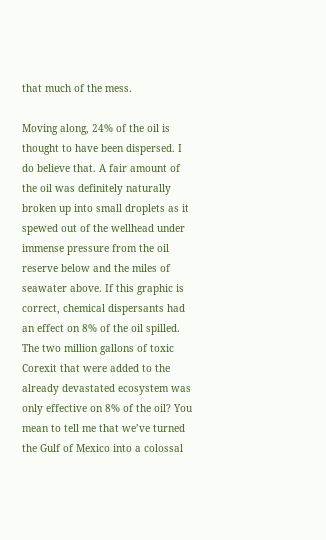that much of the mess.

Moving along, 24% of the oil is thought to have been dispersed. I do believe that. A fair amount of the oil was definitely naturally broken up into small droplets as it spewed out of the wellhead under immense pressure from the oil reserve below and the miles of seawater above. If this graphic is correct, chemical dispersants had an effect on 8% of the oil spilled. The two million gallons of toxic Corexit that were added to the already devastated ecosystem was only effective on 8% of the oil? You mean to tell me that we’ve turned the Gulf of Mexico into a colossal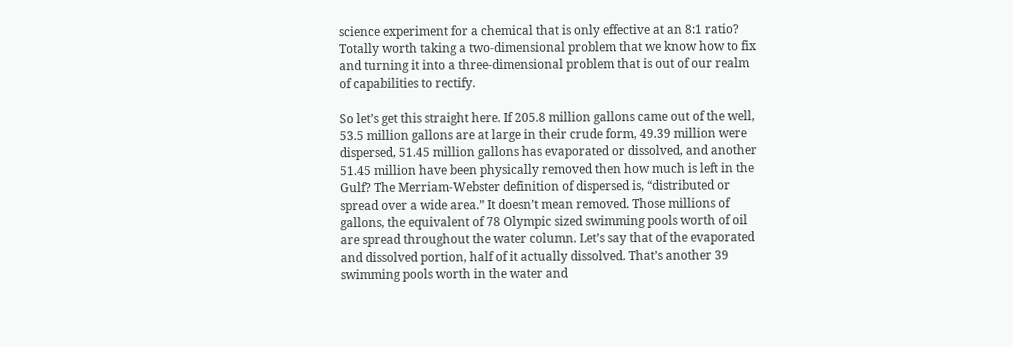science experiment for a chemical that is only effective at an 8:1 ratio? Totally worth taking a two-dimensional problem that we know how to fix and turning it into a three-dimensional problem that is out of our realm of capabilities to rectify.

So let’s get this straight here. If 205.8 million gallons came out of the well, 53.5 million gallons are at large in their crude form, 49.39 million were dispersed, 51.45 million gallons has evaporated or dissolved, and another 51.45 million have been physically removed then how much is left in the Gulf? The Merriam-Webster definition of dispersed is, “distributed or spread over a wide area.” It doesn’t mean removed. Those millions of gallons, the equivalent of 78 Olympic sized swimming pools worth of oil are spread throughout the water column. Let’s say that of the evaporated and dissolved portion, half of it actually dissolved. That’s another 39 swimming pools worth in the water and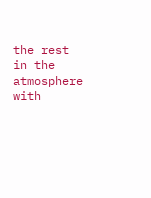the rest in the atmosphere with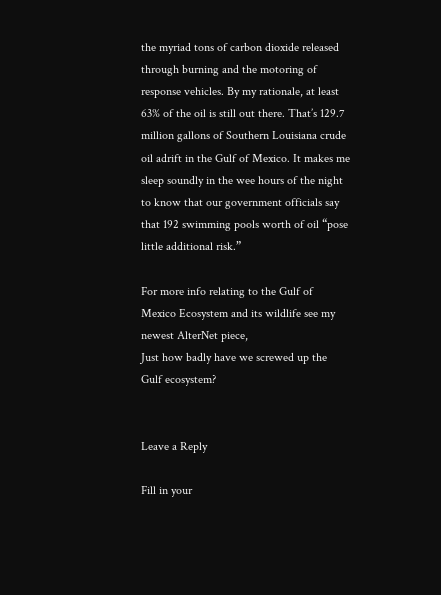the myriad tons of carbon dioxide released through burning and the motoring of response vehicles. By my rationale, at least 63% of the oil is still out there. That’s 129.7 million gallons of Southern Louisiana crude oil adrift in the Gulf of Mexico. It makes me sleep soundly in the wee hours of the night to know that our government officials say that 192 swimming pools worth of oil “pose little additional risk.”

For more info relating to the Gulf of Mexico Ecosystem and its wildlife see my newest AlterNet piece,
Just how badly have we screwed up the Gulf ecosystem?


Leave a Reply

Fill in your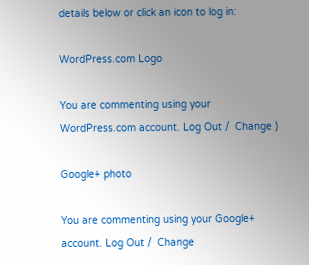details below or click an icon to log in:

WordPress.com Logo

You are commenting using your WordPress.com account. Log Out /  Change )

Google+ photo

You are commenting using your Google+ account. Log Out /  Change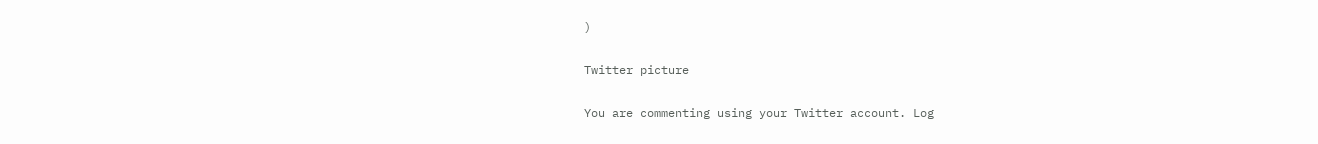)

Twitter picture

You are commenting using your Twitter account. Log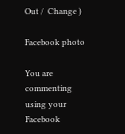Out /  Change )

Facebook photo

You are commenting using your Facebook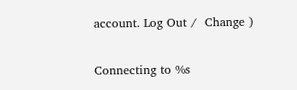account. Log Out /  Change )

Connecting to %s